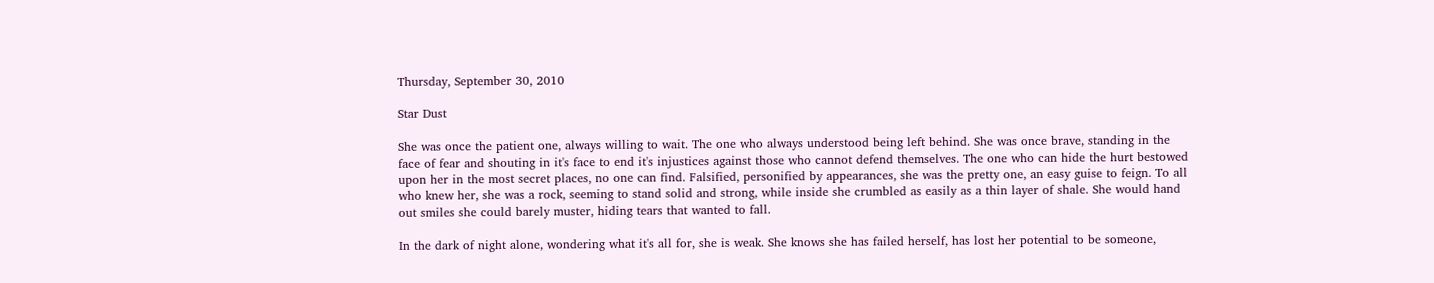Thursday, September 30, 2010

Star Dust

She was once the patient one, always willing to wait. The one who always understood being left behind. She was once brave, standing in the face of fear and shouting in it's face to end it's injustices against those who cannot defend themselves. The one who can hide the hurt bestowed upon her in the most secret places, no one can find. Falsified, personified by appearances, she was the pretty one, an easy guise to feign. To all who knew her, she was a rock, seeming to stand solid and strong, while inside she crumbled as easily as a thin layer of shale. She would hand out smiles she could barely muster, hiding tears that wanted to fall.

In the dark of night alone, wondering what it's all for, she is weak. She knows she has failed herself, has lost her potential to be someone,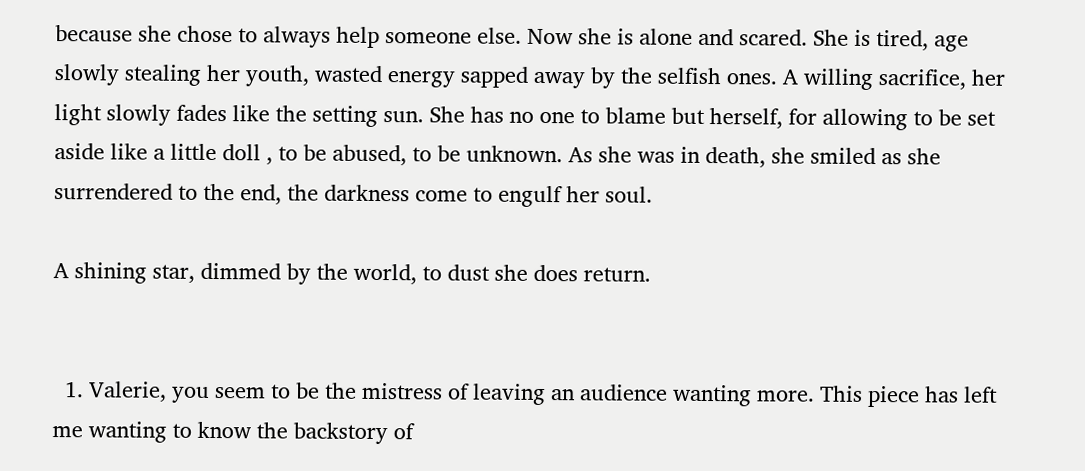because she chose to always help someone else. Now she is alone and scared. She is tired, age slowly stealing her youth, wasted energy sapped away by the selfish ones. A willing sacrifice, her light slowly fades like the setting sun. She has no one to blame but herself, for allowing to be set aside like a little doll , to be abused, to be unknown. As she was in death, she smiled as she surrendered to the end, the darkness come to engulf her soul.

A shining star, dimmed by the world, to dust she does return.


  1. Valerie, you seem to be the mistress of leaving an audience wanting more. This piece has left me wanting to know the backstory of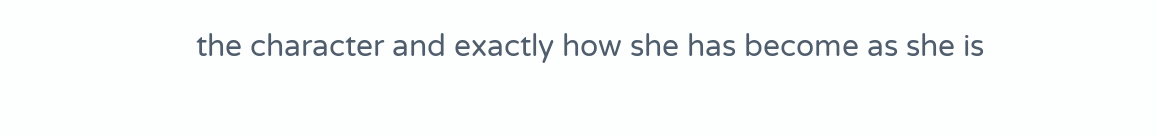the character and exactly how she has become as she is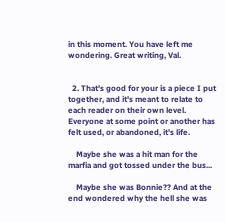in this moment. You have left me wondering. Great writing, Val.


  2. That's good for your is a piece I put together, and it's meant to relate to each reader on their own level. Everyone at some point or another has felt used, or abandoned, it's life.

    Maybe she was a hit man for the marfia and got tossed under the bus...

    Maybe she was Bonnie?? And at the end wondered why the hell she was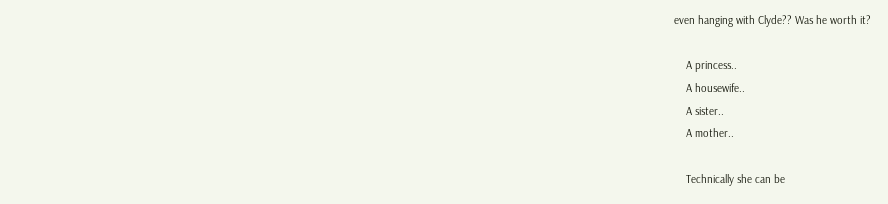even hanging with Clyde?? Was he worth it?

    A princess..
    A housewife..
    A sister..
    A mother..

    Technically she can be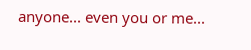anyone... even you or me...